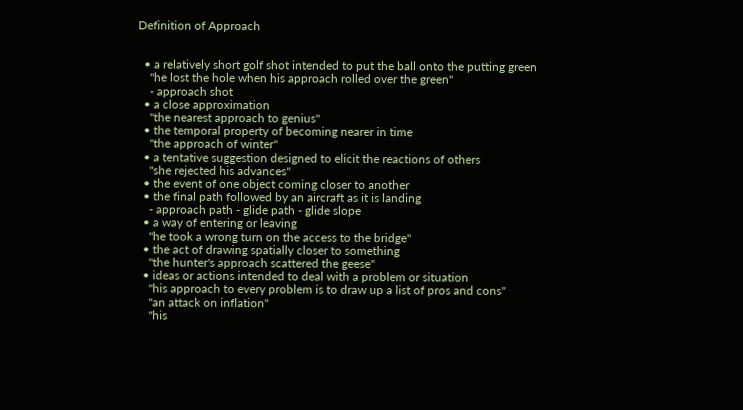Definition of Approach


  • a relatively short golf shot intended to put the ball onto the putting green
    "he lost the hole when his approach rolled over the green"
    - approach shot
  • a close approximation
    "the nearest approach to genius"
  • the temporal property of becoming nearer in time
    "the approach of winter"
  • a tentative suggestion designed to elicit the reactions of others
    "she rejected his advances"
  • the event of one object coming closer to another
  • the final path followed by an aircraft as it is landing
    - approach path - glide path - glide slope
  • a way of entering or leaving
    "he took a wrong turn on the access to the bridge"
  • the act of drawing spatially closer to something
    "the hunter's approach scattered the geese"
  • ideas or actions intended to deal with a problem or situation
    "his approach to every problem is to draw up a list of pros and cons"
    "an attack on inflation"
    "his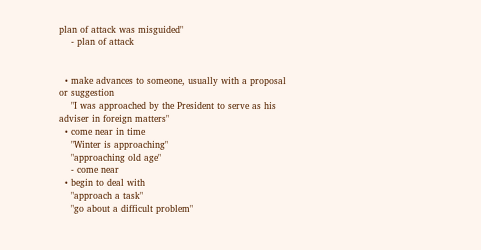plan of attack was misguided"
    - plan of attack


  • make advances to someone, usually with a proposal or suggestion
    "I was approached by the President to serve as his adviser in foreign matters"
  • come near in time
    "Winter is approaching"
    "approaching old age"
    - come near
  • begin to deal with
    "approach a task"
    "go about a difficult problem"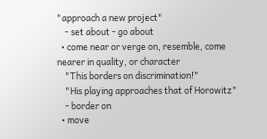"approach a new project"
    - set about - go about
  • come near or verge on, resemble, come nearer in quality, or character
    "This borders on discrimination!"
    "His playing approaches that of Horowitz"
    - border on
  • move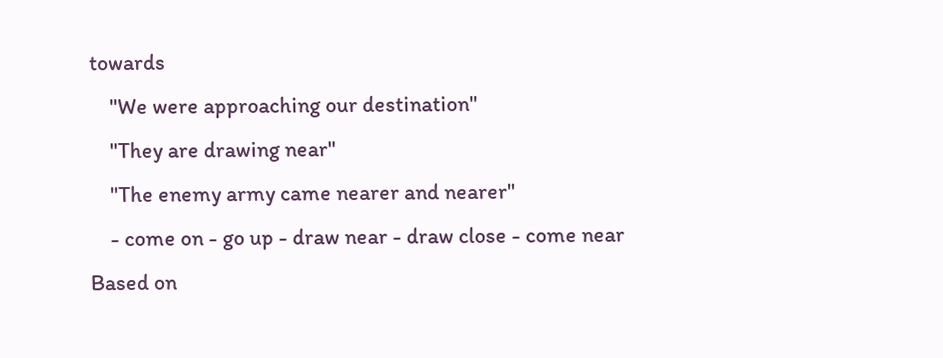towards
    "We were approaching our destination"
    "They are drawing near"
    "The enemy army came nearer and nearer"
    - come on - go up - draw near - draw close - come near
Based on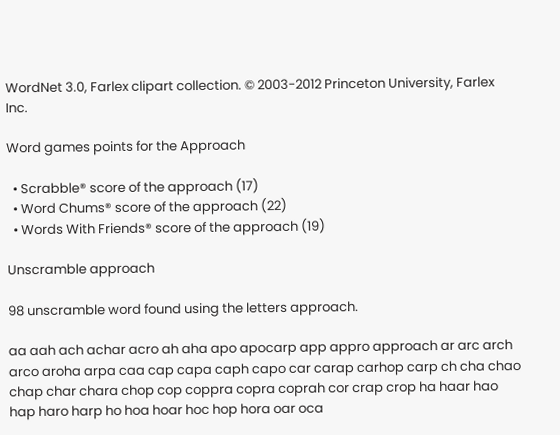WordNet 3.0, Farlex clipart collection. © 2003-2012 Princeton University, Farlex Inc.

Word games points for the Approach

  • Scrabble® score of the approach (17)
  • Word Chums® score of the approach (22)
  • Words With Friends® score of the approach (19)

Unscramble approach

98 unscramble word found using the letters approach.

aa aah ach achar acro ah aha apo apocarp app appro approach ar arc arch arco aroha arpa caa cap capa caph capo car carap carhop carp ch cha chao chap char chara chop cop coppra copra coprah cor crap crop ha haar hao hap haro harp ho hoa hoar hoc hop hora oar oca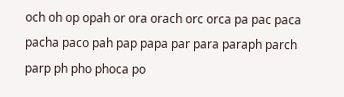och oh op opah or ora orach orc orca pa pac paca pacha paco pah pap papa par para paraph parch parp ph pho phoca po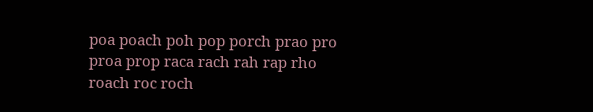poa poach poh pop porch prao pro proa prop raca rach rah rap rho roach roc roch